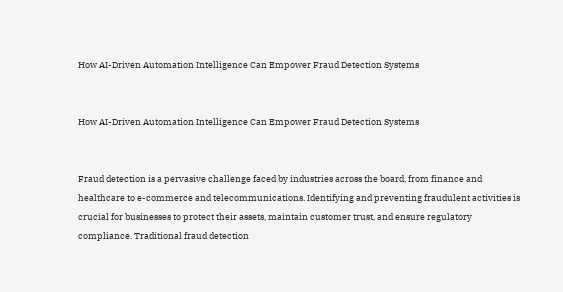How AI-Driven Automation Intelligence Can Empower Fraud Detection Systems


How AI-Driven Automation Intelligence Can Empower Fraud Detection Systems


Fraud detection is a pervasive challenge faced by industries across the board, from finance and healthcare to e-commerce and telecommunications. Identifying and preventing fraudulent activities is crucial for businesses to protect their assets, maintain customer trust, and ensure regulatory compliance. Traditional fraud detection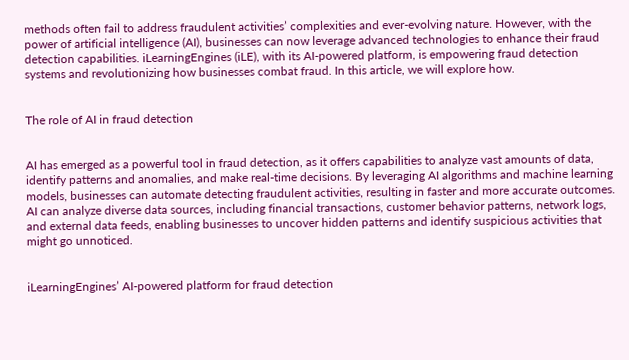methods often fail to address fraudulent activities’ complexities and ever-evolving nature. However, with the power of artificial intelligence (AI), businesses can now leverage advanced technologies to enhance their fraud detection capabilities. iLearningEngines (iLE), with its AI-powered platform, is empowering fraud detection systems and revolutionizing how businesses combat fraud. In this article, we will explore how.


The role of AI in fraud detection


AI has emerged as a powerful tool in fraud detection, as it offers capabilities to analyze vast amounts of data, identify patterns and anomalies, and make real-time decisions. By leveraging AI algorithms and machine learning models, businesses can automate detecting fraudulent activities, resulting in faster and more accurate outcomes. AI can analyze diverse data sources, including financial transactions, customer behavior patterns, network logs, and external data feeds, enabling businesses to uncover hidden patterns and identify suspicious activities that might go unnoticed.


iLearningEngines’ AI-powered platform for fraud detection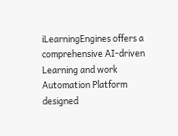iLearningEngines offers a comprehensive AI-driven Learning and work Automation Platform designed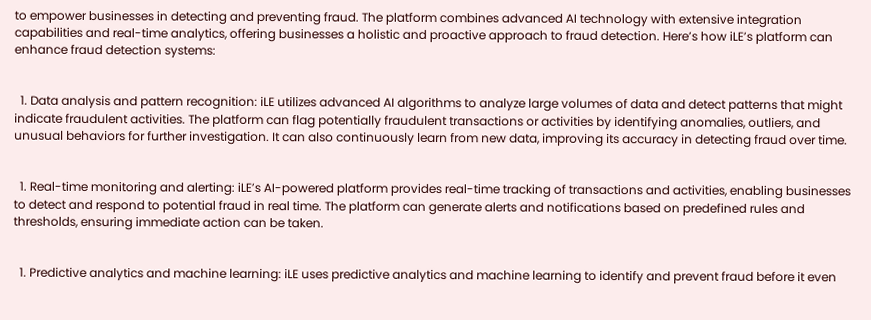to empower businesses in detecting and preventing fraud. The platform combines advanced AI technology with extensive integration capabilities and real-time analytics, offering businesses a holistic and proactive approach to fraud detection. Here’s how iLE’s platform can enhance fraud detection systems:


  1. Data analysis and pattern recognition: iLE utilizes advanced AI algorithms to analyze large volumes of data and detect patterns that might indicate fraudulent activities. The platform can flag potentially fraudulent transactions or activities by identifying anomalies, outliers, and unusual behaviors for further investigation. It can also continuously learn from new data, improving its accuracy in detecting fraud over time.


  1. Real-time monitoring and alerting: iLE’s AI-powered platform provides real-time tracking of transactions and activities, enabling businesses to detect and respond to potential fraud in real time. The platform can generate alerts and notifications based on predefined rules and thresholds, ensuring immediate action can be taken.


  1. Predictive analytics and machine learning: iLE uses predictive analytics and machine learning to identify and prevent fraud before it even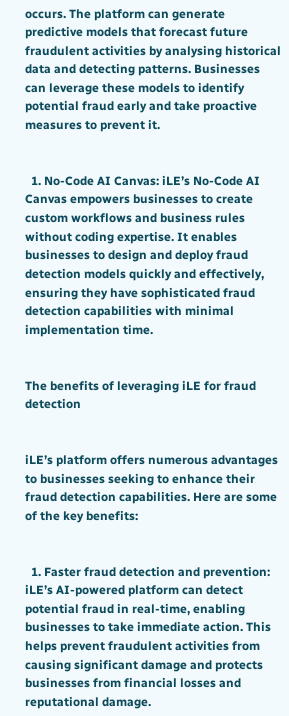occurs. The platform can generate predictive models that forecast future fraudulent activities by analysing historical data and detecting patterns. Businesses can leverage these models to identify potential fraud early and take proactive measures to prevent it.


  1. No-Code AI Canvas: iLE’s No-Code AI Canvas empowers businesses to create custom workflows and business rules without coding expertise. It enables businesses to design and deploy fraud detection models quickly and effectively, ensuring they have sophisticated fraud detection capabilities with minimal implementation time.


The benefits of leveraging iLE for fraud detection


iLE’s platform offers numerous advantages to businesses seeking to enhance their fraud detection capabilities. Here are some of the key benefits:


  1. Faster fraud detection and prevention: iLE’s AI-powered platform can detect potential fraud in real-time, enabling businesses to take immediate action. This helps prevent fraudulent activities from causing significant damage and protects businesses from financial losses and reputational damage.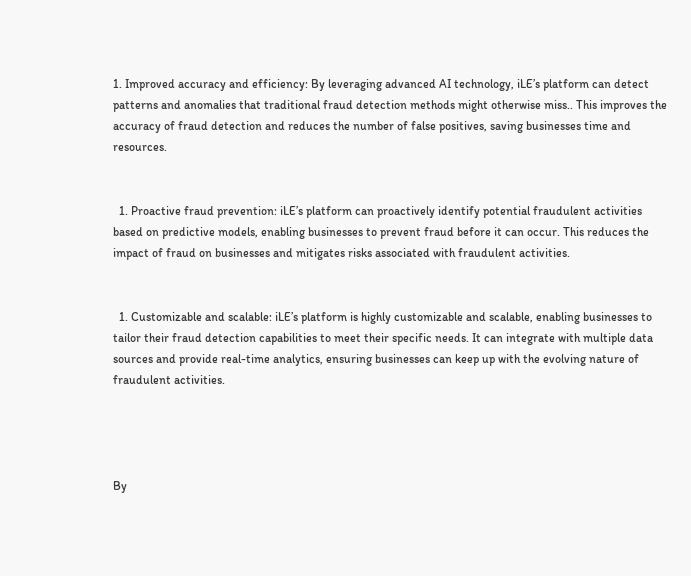1. Improved accuracy and efficiency: By leveraging advanced AI technology, iLE’s platform can detect patterns and anomalies that traditional fraud detection methods might otherwise miss.. This improves the accuracy of fraud detection and reduces the number of false positives, saving businesses time and resources.


  1. Proactive fraud prevention: iLE’s platform can proactively identify potential fraudulent activities based on predictive models, enabling businesses to prevent fraud before it can occur. This reduces the impact of fraud on businesses and mitigates risks associated with fraudulent activities.


  1. Customizable and scalable: iLE’s platform is highly customizable and scalable, enabling businesses to tailor their fraud detection capabilities to meet their specific needs. It can integrate with multiple data sources and provide real-time analytics, ensuring businesses can keep up with the evolving nature of fraudulent activities.




By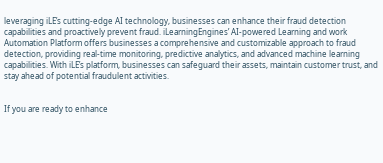leveraging iLE’s cutting-edge AI technology, businesses can enhance their fraud detection capabilities and proactively prevent fraud. iLearningEngines’ AI-powered Learning and work Automation Platform offers businesses a comprehensive and customizable approach to fraud detection, providing real-time monitoring, predictive analytics, and advanced machine learning capabilities. With iLE’s platform, businesses can safeguard their assets, maintain customer trust, and stay ahead of potential fraudulent activities.


If you are ready to enhance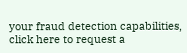your fraud detection capabilities, click here to request a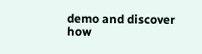demo and discover how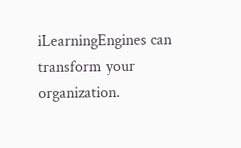iLearningEngines can transform your organization.